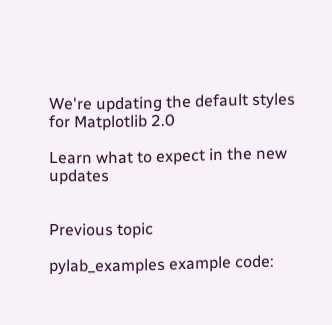We're updating the default styles for Matplotlib 2.0

Learn what to expect in the new updates


Previous topic

pylab_examples example code: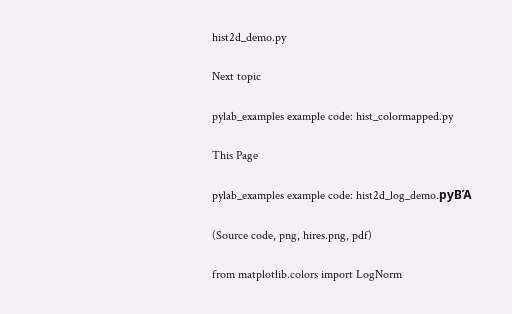hist2d_demo.py

Next topic

pylab_examples example code: hist_colormapped.py

This Page

pylab_examples example code: hist2d_log_demo.pyΒΆ

(Source code, png, hires.png, pdf)

from matplotlib.colors import LogNorm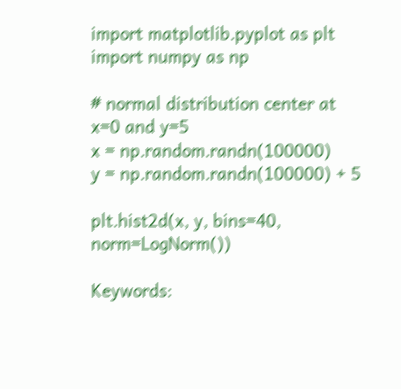import matplotlib.pyplot as plt
import numpy as np

# normal distribution center at x=0 and y=5
x = np.random.randn(100000)
y = np.random.randn(100000) + 5

plt.hist2d(x, y, bins=40, norm=LogNorm())

Keywords: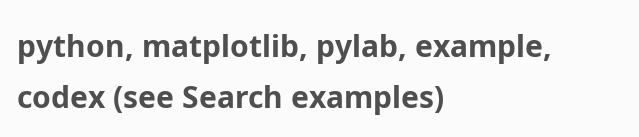python, matplotlib, pylab, example, codex (see Search examples)